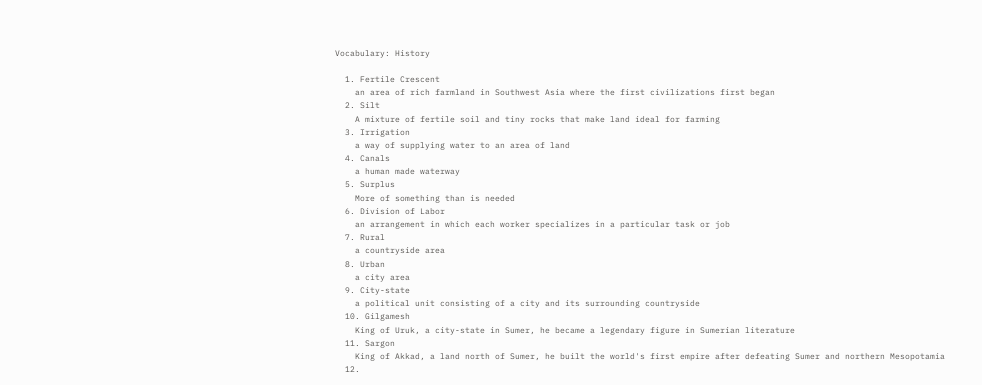Vocabulary: History

  1. Fertile Crescent
    an area of rich farmland in Southwest Asia where the first civilizations first began
  2. Silt
    A mixture of fertile soil and tiny rocks that make land ideal for farming
  3. Irrigation
    a way of supplying water to an area of land
  4. Canals
    a human made waterway
  5. Surplus
    More of something than is needed
  6. Division of Labor
    an arrangement in which each worker specializes in a particular task or job
  7. Rural
    a countryside area
  8. Urban
    a city area
  9. City-state
    a political unit consisting of a city and its surrounding countryside
  10. Gilgamesh
    King of Uruk, a city-state in Sumer, he became a legendary figure in Sumerian literature
  11. Sargon
    King of Akkad, a land north of Sumer, he built the world's first empire after defeating Sumer and northern Mesopotamia
  12.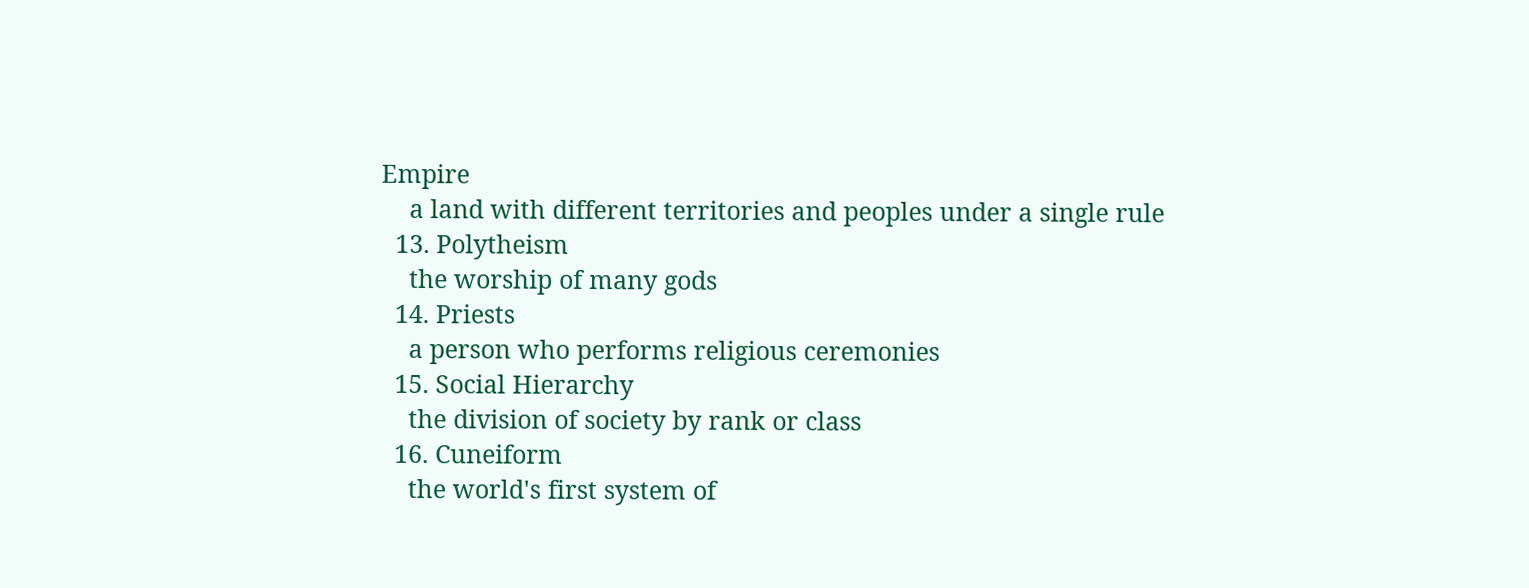Empire
    a land with different territories and peoples under a single rule
  13. Polytheism
    the worship of many gods
  14. Priests
    a person who performs religious ceremonies
  15. Social Hierarchy
    the division of society by rank or class
  16. Cuneiform
    the world's first system of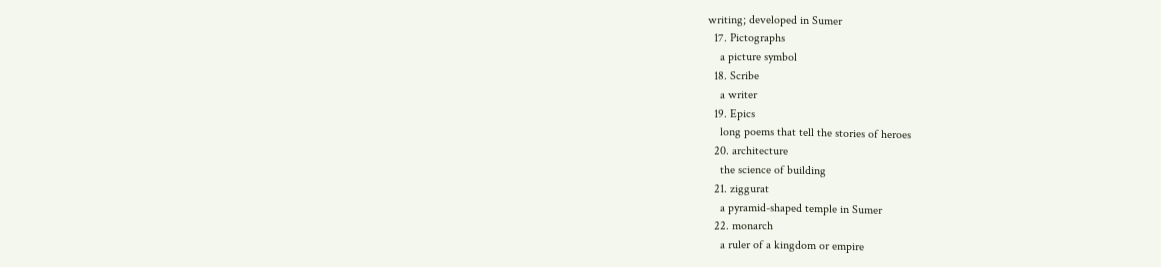writing; developed in Sumer
  17. Pictographs
    a picture symbol
  18. Scribe
    a writer
  19. Epics
    long poems that tell the stories of heroes
  20. architecture
    the science of building
  21. ziggurat
    a pyramid-shaped temple in Sumer
  22. monarch
    a ruler of a kingdom or empire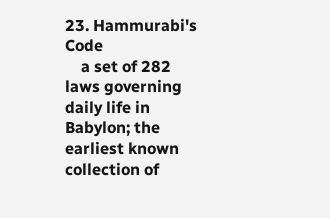23. Hammurabi's Code
    a set of 282 laws governing daily life in Babylon; the earliest known collection of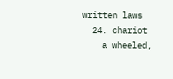written laws
  24. chariot
    a wheeled,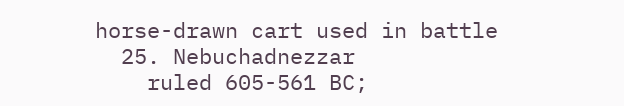horse-drawn cart used in battle
  25. Nebuchadnezzar
    ruled 605-561 BC;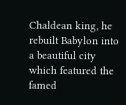Chaldean king, he rebuilt Babylon into a beautiful city which featured the famed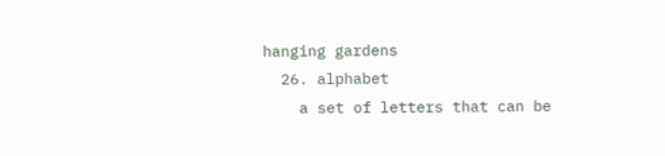hanging gardens
  26. alphabet
    a set of letters that can be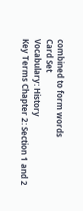combined to form words
Card Set
Vocabulary: History
Key Terms Chapter 2: Section 1 and 2